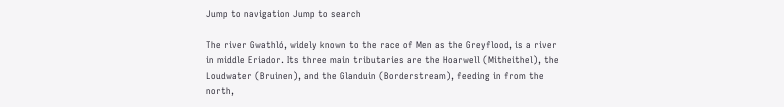Jump to navigation Jump to search

The river Gwathló, widely known to the race of Men as the Greyflood, is a river in middle Eriador. Its three main tributaries are the Hoarwell (Mitheithel), the Loudwater (Bruinen), and the Glanduin (Borderstream), feeding in from the north,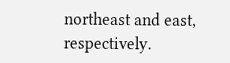northeast and east, respectively.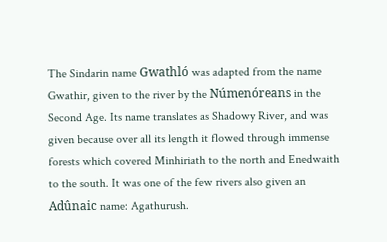The Sindarin name Gwathló was adapted from the name Gwathir, given to the river by the Númenóreans in the Second Age. Its name translates as Shadowy River, and was given because over all its length it flowed through immense forests which covered Minhiriath to the north and Enedwaith to the south. It was one of the few rivers also given an Adûnaic name: Agathurush.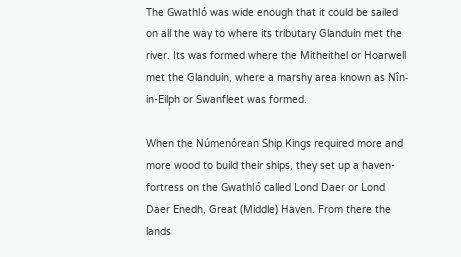The Gwathló was wide enough that it could be sailed on all the way to where its tributary Glanduin met the river. Its was formed where the Mitheithel or Hoarwell met the Glanduin, where a marshy area known as Nîn-in-Eilph or Swanfleet was formed.

When the Númenórean Ship Kings required more and more wood to build their ships, they set up a haven-fortress on the Gwathló called Lond Daer or Lond Daer Enedh, Great (Middle) Haven. From there the lands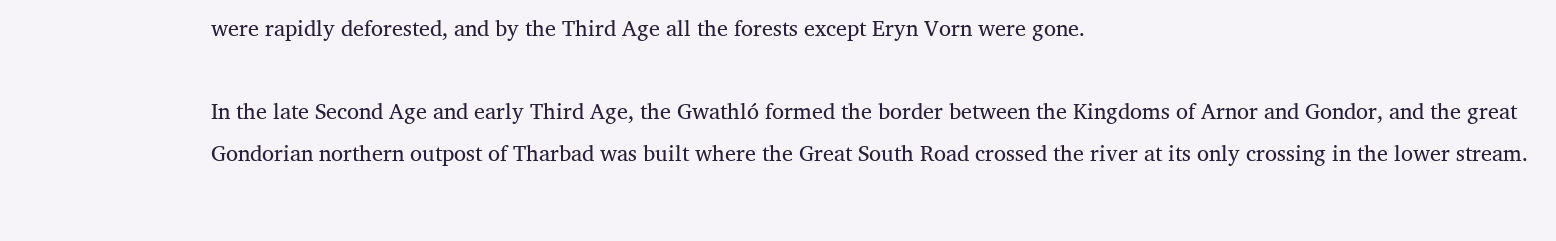were rapidly deforested, and by the Third Age all the forests except Eryn Vorn were gone.

In the late Second Age and early Third Age, the Gwathló formed the border between the Kingdoms of Arnor and Gondor, and the great Gondorian northern outpost of Tharbad was built where the Great South Road crossed the river at its only crossing in the lower stream.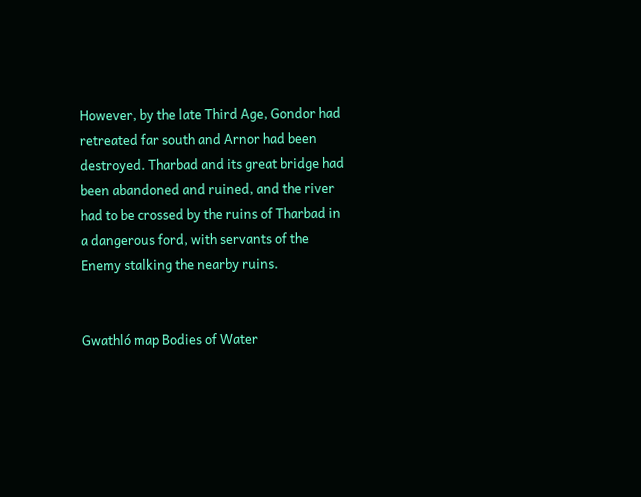However, by the late Third Age, Gondor had retreated far south and Arnor had been destroyed. Tharbad and its great bridge had been abandoned and ruined, and the river had to be crossed by the ruins of Tharbad in a dangerous ford, with servants of the Enemy stalking the nearby ruins.


Gwathló map Bodies of Water